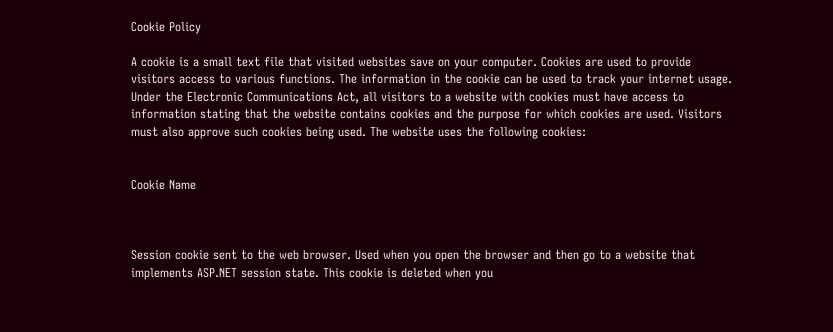Cookie Policy

A cookie is a small text file that visited websites save on your computer. Cookies are used to provide visitors access to various functions. The information in the cookie can be used to track your internet usage. Under the Electronic Communications Act, all visitors to a website with cookies must have access to information stating that the website contains cookies and the purpose for which cookies are used. Visitors must also approve such cookies being used. The website uses the following cookies:


Cookie Name



Session cookie sent to the web browser. Used when you open the browser and then go to a website that implements ASP.NET session state. This cookie is deleted when you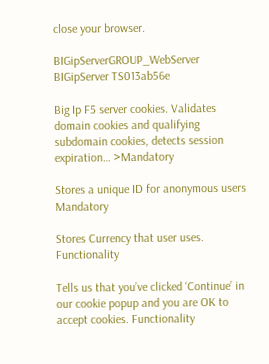close your browser.

BIGipServerGROUP_WebServer BIGipServer TS013ab56e

Big Ip F5 server cookies. Validates domain cookies and qualifying subdomain cookies, detects session expiration… >Mandatory

Stores a unique ID for anonymous users Mandatory

Stores Currency that user uses. Functionality

Tells us that you’ve clicked ‘Continue’ in our cookie popup and you are OK to accept cookies. Functionality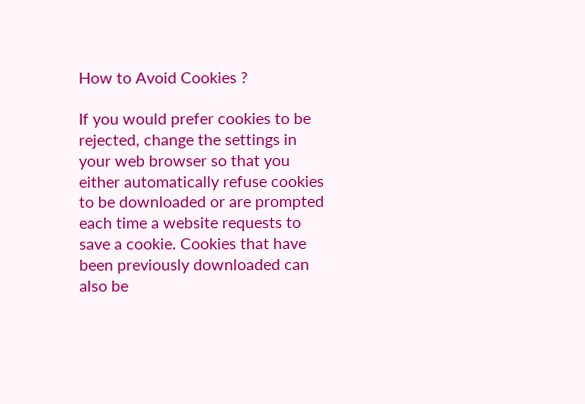How to Avoid Cookies ?

If you would prefer cookies to be rejected, change the settings in your web browser so that you either automatically refuse cookies to be downloaded or are prompted each time a website requests to save a cookie. Cookies that have been previously downloaded can also be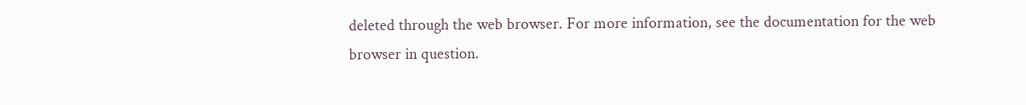deleted through the web browser. For more information, see the documentation for the web browser in question.